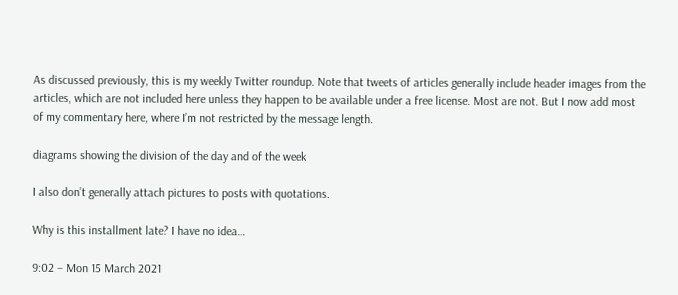As discussed previously, this is my weekly Twitter roundup. Note that tweets of articles generally include header images from the articles, which are not included here unless they happen to be available under a free license. Most are not. But I now add most of my commentary here, where I’m not restricted by the message length.

diagrams showing the division of the day and of the week

I also don’t generally attach pictures to posts with quotations.

Why is this installment late? I have no idea…

9:02 – Mon 15 March 2021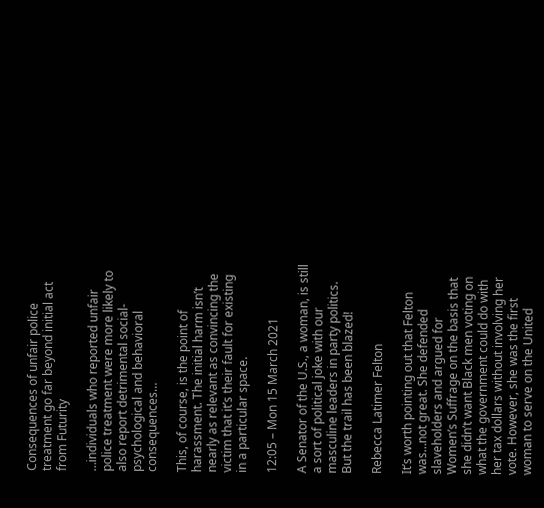Consequences of unfair police treatment go far beyond initial act from Futurity

…individuals who reported unfair police treatment were more likely to also report detrimental social-psychological and behavioral consequences…

This, of course, is the point of harassment. The initial harm isn’t nearly as relevant as convincing the victim that it’s their fault for existing in a particular space.

12:05 – Mon 15 March 2021

A Senator of the U.S., a woman, is still a sort of political joke with our masculine leaders in party politics. But the trail has been blazed!

Rebecca Latimer Felton

It’s worth pointing out that Felton was…not great. She defended slaveholders and argued for Women’s Suffrage on the basis that she didn’t want Black men voting on what the government could do with her tax dollars without involving her vote. However, she was the first woman to serve on the United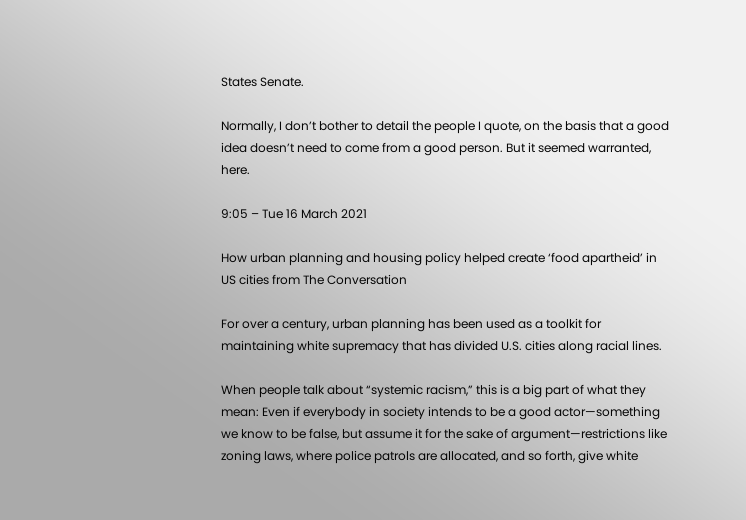States Senate.

Normally, I don’t bother to detail the people I quote, on the basis that a good idea doesn’t need to come from a good person. But it seemed warranted, here.

9:05 – Tue 16 March 2021

How urban planning and housing policy helped create ‘food apartheid’ in US cities from The Conversation

For over a century, urban planning has been used as a toolkit for maintaining white supremacy that has divided U.S. cities along racial lines.

When people talk about “systemic racism,” this is a big part of what they mean: Even if everybody in society intends to be a good actor—something we know to be false, but assume it for the sake of argument—restrictions like zoning laws, where police patrols are allocated, and so forth, give white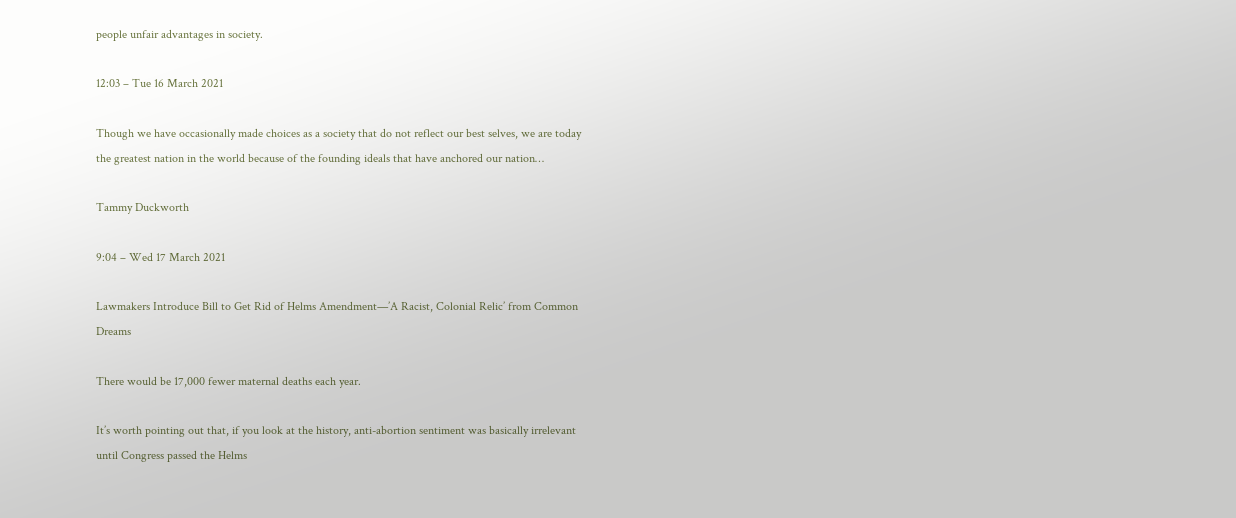people unfair advantages in society.

12:03 – Tue 16 March 2021

Though we have occasionally made choices as a society that do not reflect our best selves, we are today the greatest nation in the world because of the founding ideals that have anchored our nation…

Tammy Duckworth

9:04 – Wed 17 March 2021

Lawmakers Introduce Bill to Get Rid of Helms Amendment—’A Racist, Colonial Relic’ from Common Dreams

There would be 17,000 fewer maternal deaths each year.

It’s worth pointing out that, if you look at the history, anti-abortion sentiment was basically irrelevant until Congress passed the Helms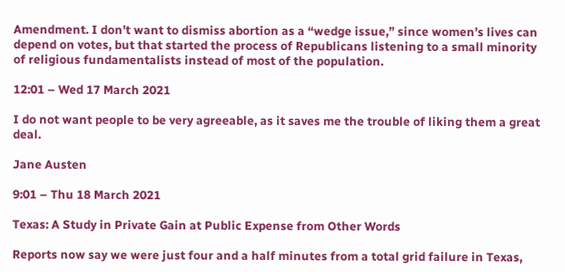Amendment. I don’t want to dismiss abortion as a “wedge issue,” since women’s lives can depend on votes, but that started the process of Republicans listening to a small minority of religious fundamentalists instead of most of the population.

12:01 – Wed 17 March 2021

I do not want people to be very agreeable, as it saves me the trouble of liking them a great deal.

Jane Austen

9:01 – Thu 18 March 2021

Texas: A Study in Private Gain at Public Expense from Other Words

Reports now say we were just four and a half minutes from a total grid failure in Texas,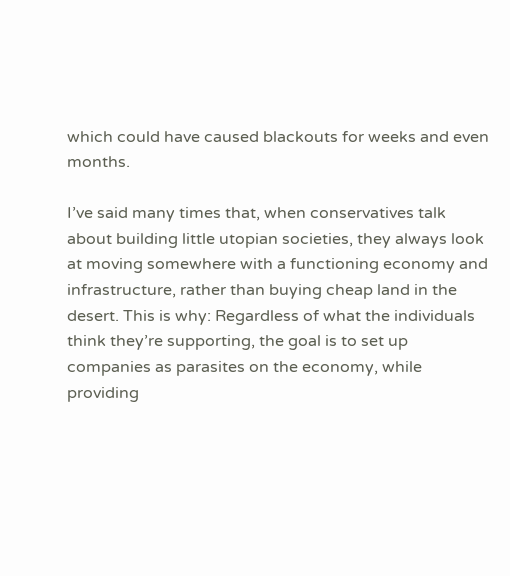which could have caused blackouts for weeks and even months.

I’ve said many times that, when conservatives talk about building little utopian societies, they always look at moving somewhere with a functioning economy and infrastructure, rather than buying cheap land in the desert. This is why: Regardless of what the individuals think they’re supporting, the goal is to set up companies as parasites on the economy, while providing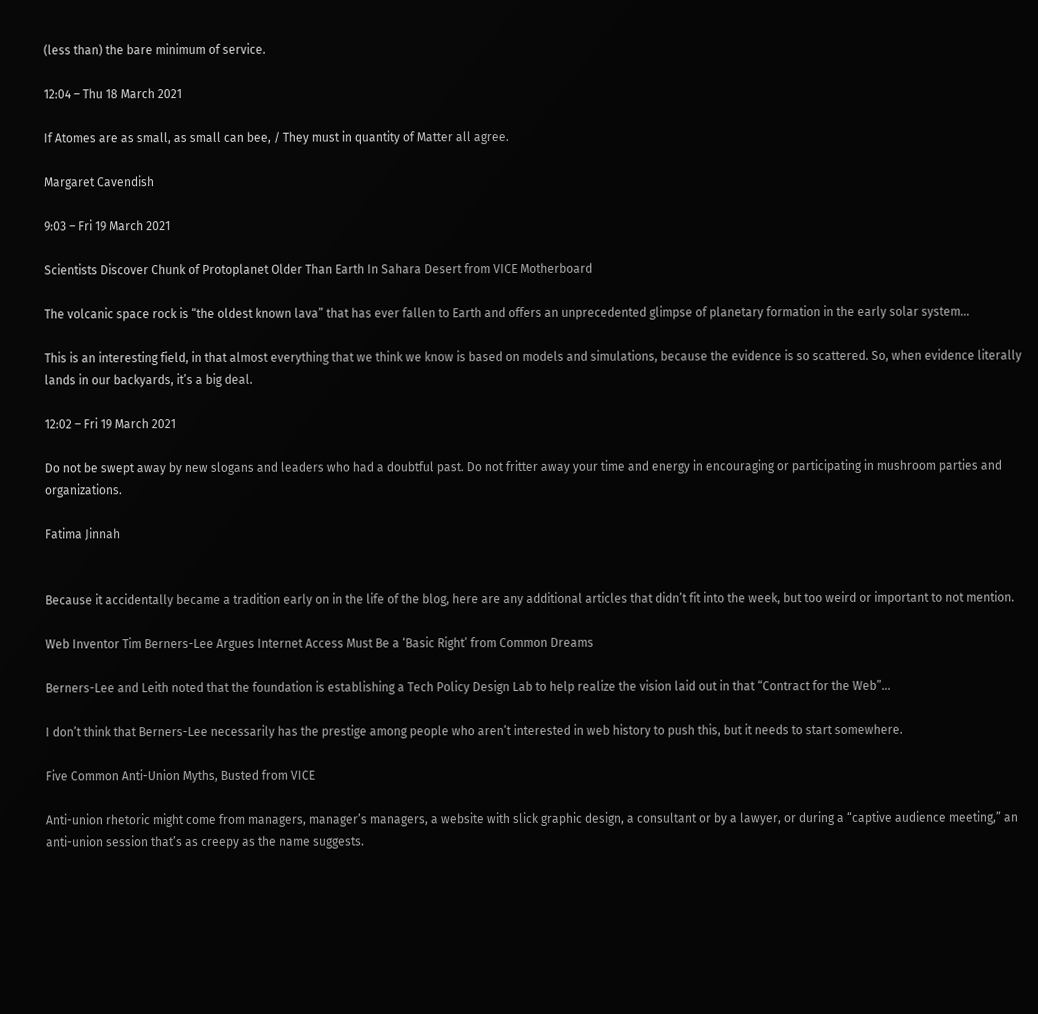(less than) the bare minimum of service.

12:04 – Thu 18 March 2021

If Atomes are as small, as small can bee, / They must in quantity of Matter all agree.

Margaret Cavendish

9:03 – Fri 19 March 2021

Scientists Discover Chunk of Protoplanet Older Than Earth In Sahara Desert from VICE Motherboard

The volcanic space rock is “the oldest known lava” that has ever fallen to Earth and offers an unprecedented glimpse of planetary formation in the early solar system…

This is an interesting field, in that almost everything that we think we know is based on models and simulations, because the evidence is so scattered. So, when evidence literally lands in our backyards, it’s a big deal.

12:02 – Fri 19 March 2021

Do not be swept away by new slogans and leaders who had a doubtful past. Do not fritter away your time and energy in encouraging or participating in mushroom parties and organizations.

Fatima Jinnah


Because it accidentally became a tradition early on in the life of the blog, here are any additional articles that didn’t fit into the week, but too weird or important to not mention.

Web Inventor Tim Berners-Lee Argues Internet Access Must Be a ‘Basic Right’ from Common Dreams

Berners-Lee and Leith noted that the foundation is establishing a Tech Policy Design Lab to help realize the vision laid out in that “Contract for the Web”…

I don’t think that Berners-Lee necessarily has the prestige among people who aren’t interested in web history to push this, but it needs to start somewhere.

Five Common Anti-Union Myths, Busted from VICE

Anti-union rhetoric might come from managers, manager’s managers, a website with slick graphic design, a consultant or by a lawyer, or during a “captive audience meeting,” an anti-union session that’s as creepy as the name suggests.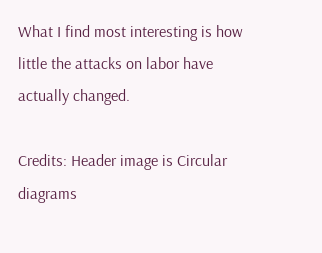What I find most interesting is how little the attacks on labor have actually changed.

Credits: Header image is Circular diagrams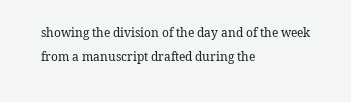showing the division of the day and of the week from a manuscript drafted during the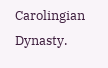Carolingian Dynasty.